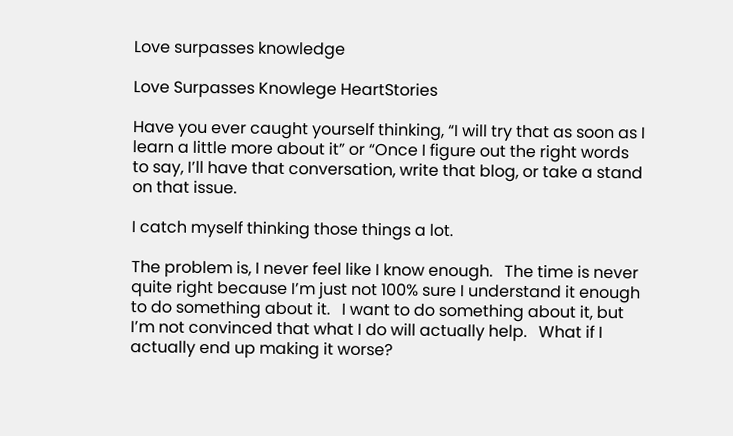Love surpasses knowledge

Love Surpasses Knowlege HeartStories

Have you ever caught yourself thinking, “I will try that as soon as I learn a little more about it” or “Once I figure out the right words to say, I’ll have that conversation, write that blog, or take a stand on that issue.

I catch myself thinking those things a lot.

The problem is, I never feel like I know enough.   The time is never quite right because I’m just not 100% sure I understand it enough to do something about it.   I want to do something about it, but I’m not convinced that what I do will actually help.   What if I actually end up making it worse?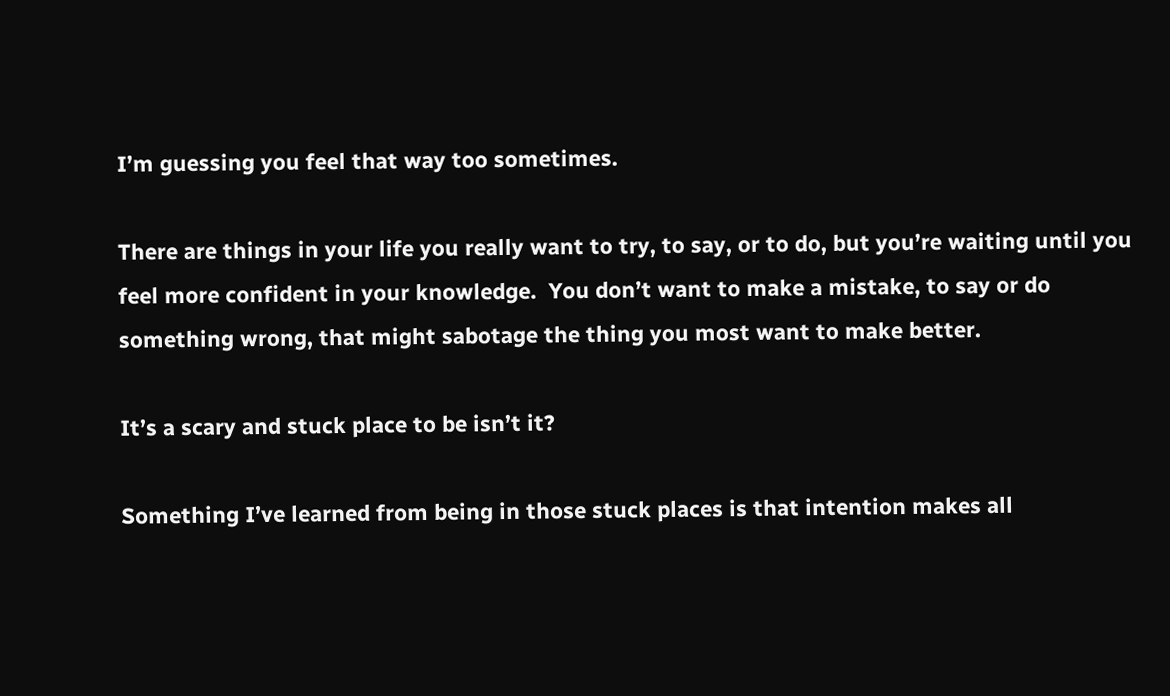I’m guessing you feel that way too sometimes.

There are things in your life you really want to try, to say, or to do, but you’re waiting until you feel more confident in your knowledge.  You don’t want to make a mistake, to say or do something wrong, that might sabotage the thing you most want to make better.

It’s a scary and stuck place to be isn’t it?

Something I’ve learned from being in those stuck places is that intention makes all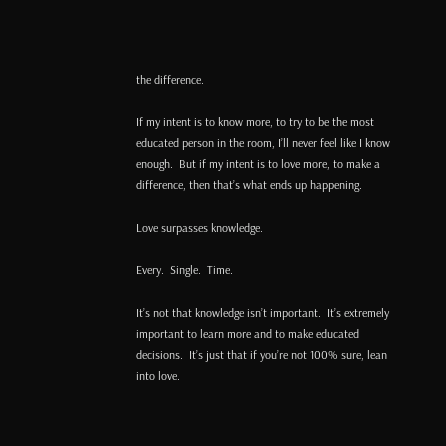the difference.

If my intent is to know more, to try to be the most educated person in the room, I’ll never feel like I know enough.  But if my intent is to love more, to make a difference, then that’s what ends up happening.

Love surpasses knowledge.

Every.  Single.  Time.

It’s not that knowledge isn’t important.  It’s extremely important to learn more and to make educated decisions.  It’s just that if you’re not 100% sure, lean into love.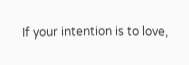If your intention is to love,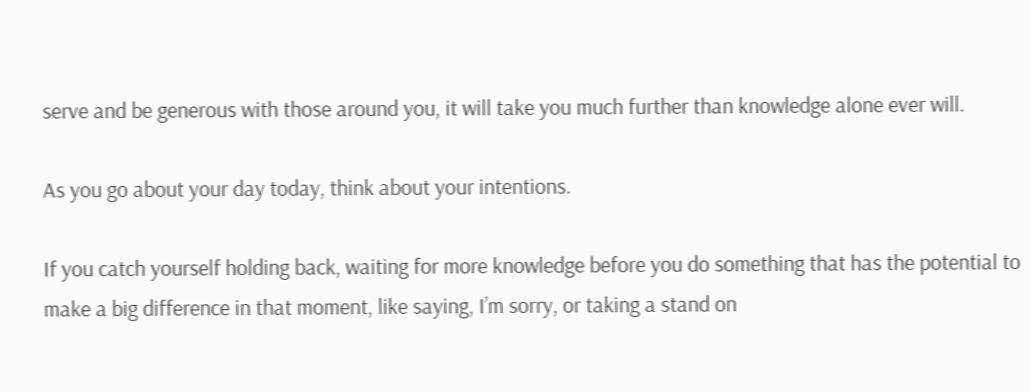serve and be generous with those around you, it will take you much further than knowledge alone ever will.

As you go about your day today, think about your intentions.

If you catch yourself holding back, waiting for more knowledge before you do something that has the potential to make a big difference in that moment, like saying, I’m sorry, or taking a stand on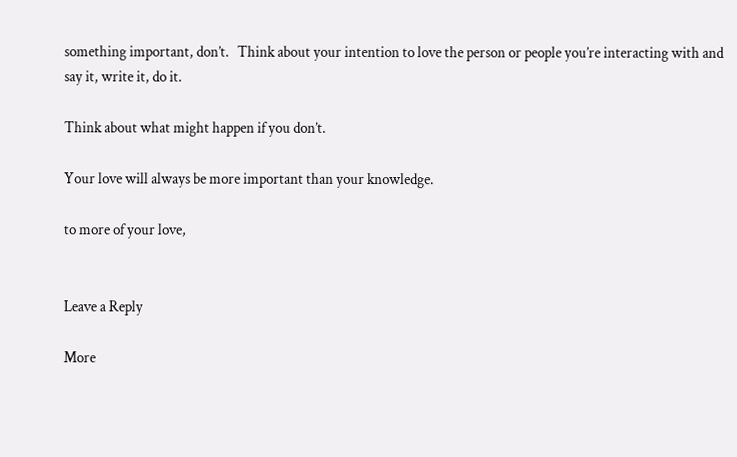something important, don’t.   Think about your intention to love the person or people you’re interacting with and say it, write it, do it.

Think about what might happen if you don’t.

Your love will always be more important than your knowledge.

to more of your love,


Leave a Reply

More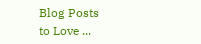Blog Posts
to Love ...